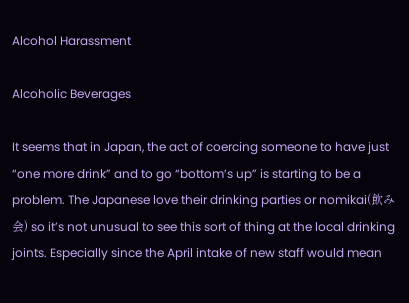Alcohol Harassment

Alcoholic Beverages

It seems that in Japan, the act of coercing someone to have just “one more drink” and to go “bottom’s up” is starting to be a problem. The Japanese love their drinking parties or nomikai(飲み会) so it’s not unusual to see this sort of thing at the local drinking joints. Especially since the April intake of new staff would mean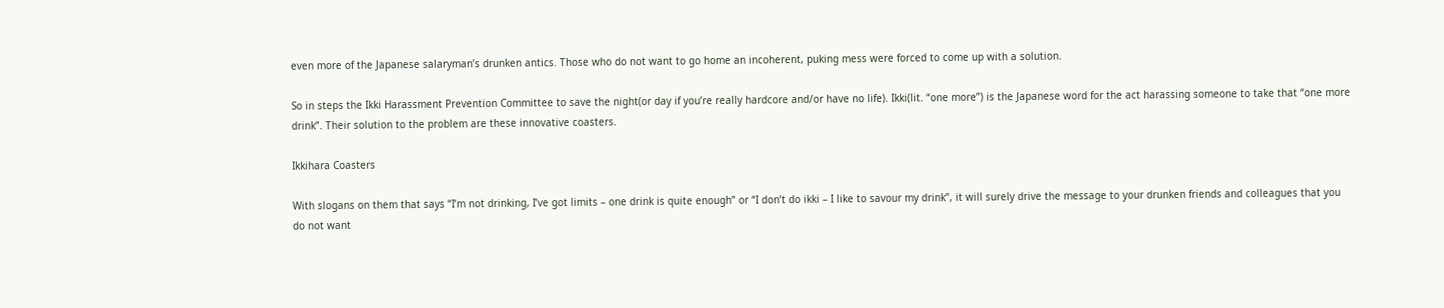even more of the Japanese salaryman’s drunken antics. Those who do not want to go home an incoherent, puking mess were forced to come up with a solution.

So in steps the Ikki Harassment Prevention Committee to save the night(or day if you’re really hardcore and/or have no life). Ikki(lit. “one more”) is the Japanese word for the act harassing someone to take that “one more drink”. Their solution to the problem are these innovative coasters.

Ikkihara Coasters

With slogans on them that says “I’m not drinking, I’ve got limits – one drink is quite enough” or “I don’t do ikki – I like to savour my drink”, it will surely drive the message to your drunken friends and colleagues that you do not want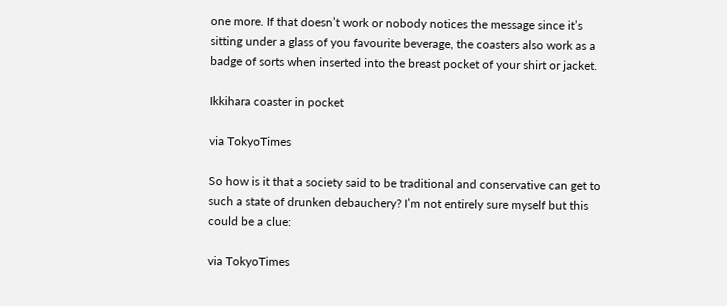one more. If that doesn’t work or nobody notices the message since it’s sitting under a glass of you favourite beverage, the coasters also work as a badge of sorts when inserted into the breast pocket of your shirt or jacket.

Ikkihara coaster in pocket

via TokyoTimes

So how is it that a society said to be traditional and conservative can get to such a state of drunken debauchery? I’m not entirely sure myself but this could be a clue:

via TokyoTimes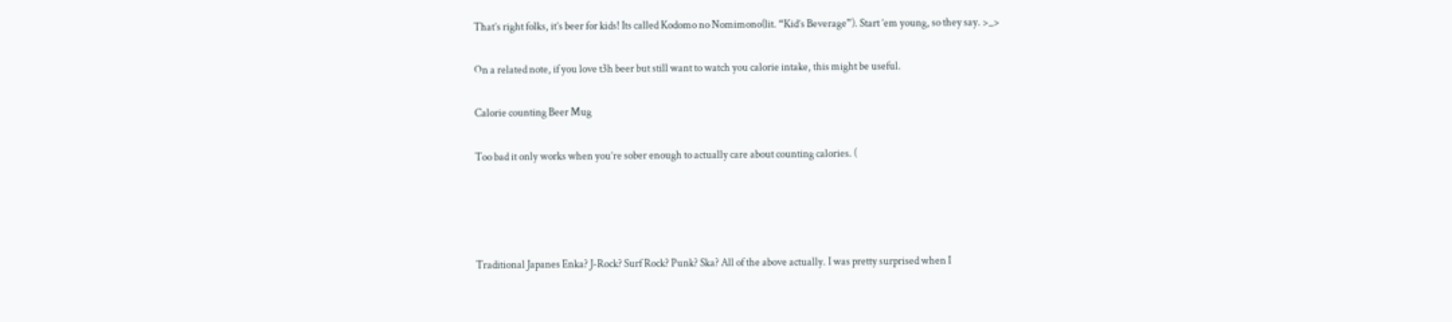That’s right folks, it’s beer for kids! Its called Kodomo no Nomimono(lit. “Kid’s Beverage”). Start ’em young, so they say. >_>

On a related note, if you love t3h beer but still want to watch you calorie intake, this might be useful.

Calorie counting Beer Mug

Too bad it only works when you’re sober enough to actually care about counting calories. (




Traditional Japanes Enka? J-Rock? Surf Rock? Punk? Ska? All of the above actually. I was pretty surprised when I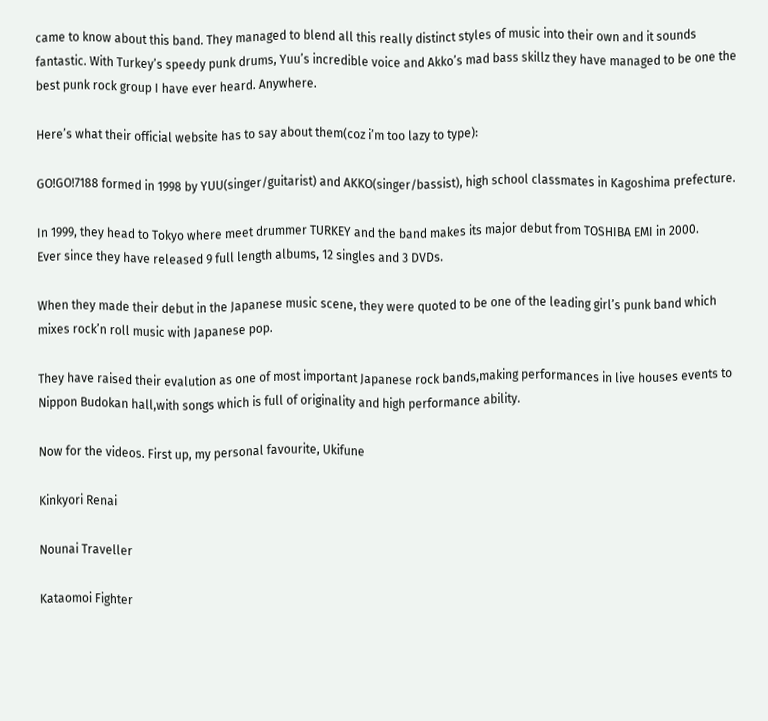came to know about this band. They managed to blend all this really distinct styles of music into their own and it sounds fantastic. With Turkey’s speedy punk drums, Yuu’s incredible voice and Akko’s mad bass skillz they have managed to be one the best punk rock group I have ever heard. Anywhere.

Here’s what their official website has to say about them(coz i’m too lazy to type):

GO!GO!7188 formed in 1998 by YUU(singer/guitarist) and AKKO(singer/bassist), high school classmates in Kagoshima prefecture.

In 1999, they head to Tokyo where meet drummer TURKEY and the band makes its major debut from TOSHIBA EMI in 2000.
Ever since they have released 9 full length albums, 12 singles and 3 DVDs.

When they made their debut in the Japanese music scene, they were quoted to be one of the leading girl’s punk band which mixes rock’n roll music with Japanese pop.

They have raised their evalution as one of most important Japanese rock bands,making performances in live houses events to Nippon Budokan hall,with songs which is full of originality and high performance ability.

Now for the videos. First up, my personal favourite, Ukifune

Kinkyori Renai

Nounai Traveller

Kataomoi Fighter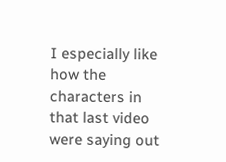I especially like how the characters in that last video were saying out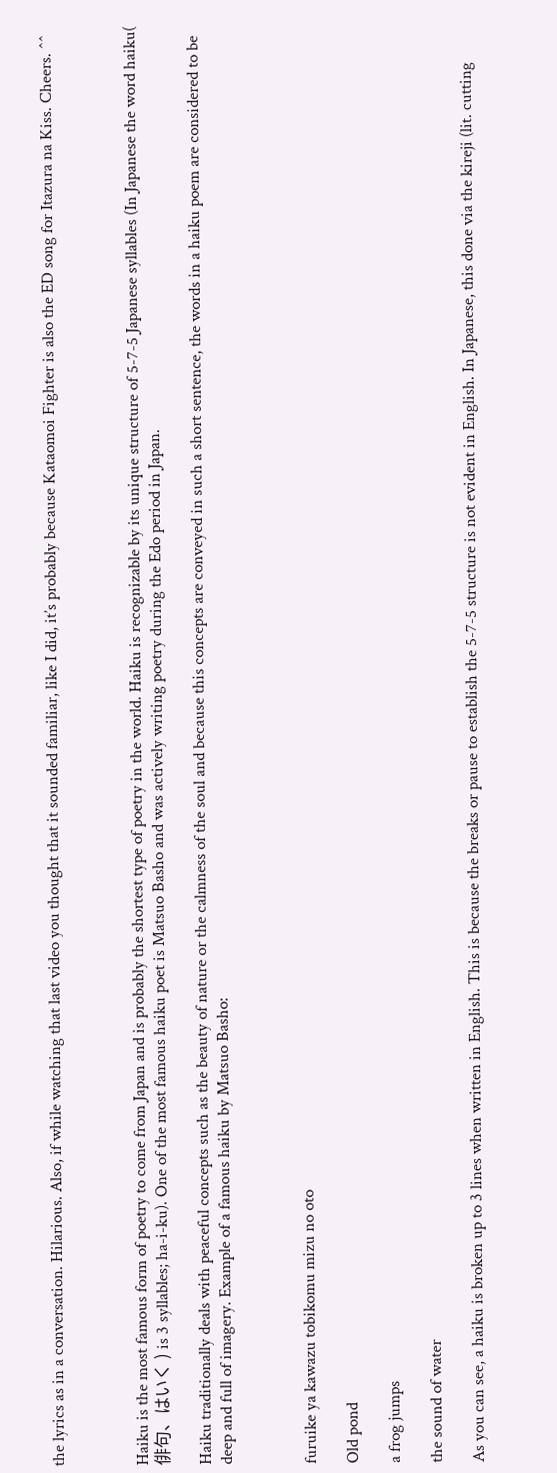the lyrics as in a conversation. Hilarious. Also, if while watching that last video you thought that it sounded familiar, like I did, it’s probably because Kataomoi Fighter is also the ED song for Itazura na Kiss. Cheers. ^^



Haiku is the most famous form of poetry to come from Japan and is probably the shortest type of poetry in the world. Haiku is recognizable by its unique structure of 5-7-5 Japanese syllables (In Japanese the word haiku( 俳句、はいく ) is 3 syllables; ha-i-ku). One of the most famous haiku poet is Matsuo Basho and was actively writing poetry during the Edo period in Japan.

Haiku traditionally deals with peaceful concepts such as the beauty of nature or the calmness of the soul and because this concepts are conveyed in such a short sentence, the words in a haiku poem are considered to be deep and full of imagery. Example of a famous haiku by Matsuo Basho:



furuike ya kawazu tobikomu mizu no oto

Old pond

a frog jumps

the sound of water

As you can see, a haiku is broken up to 3 lines when written in English. This is because the breaks or pause to establish the 5-7-5 structure is not evident in English. In Japanese, this done via the kireji (lit. cutting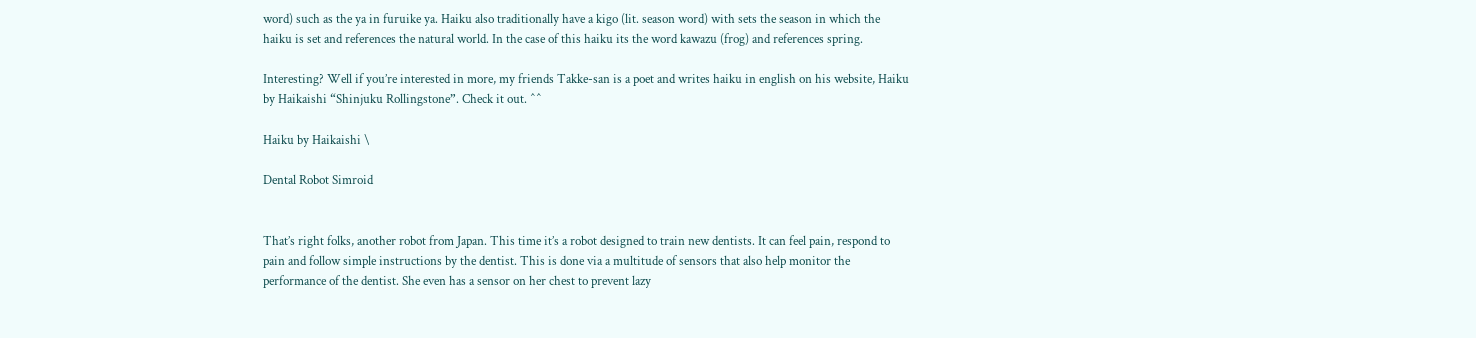word) such as the ya in furuike ya. Haiku also traditionally have a kigo (lit. season word) with sets the season in which the haiku is set and references the natural world. In the case of this haiku its the word kawazu (frog) and references spring.

Interesting? Well if you’re interested in more, my friends Takke-san is a poet and writes haiku in english on his website, Haiku by Haikaishi “Shinjuku Rollingstone”. Check it out. ^^

Haiku by Haikaishi \

Dental Robot Simroid


That’s right folks, another robot from Japan. This time it’s a robot designed to train new dentists. It can feel pain, respond to pain and follow simple instructions by the dentist. This is done via a multitude of sensors that also help monitor the performance of the dentist. She even has a sensor on her chest to prevent lazy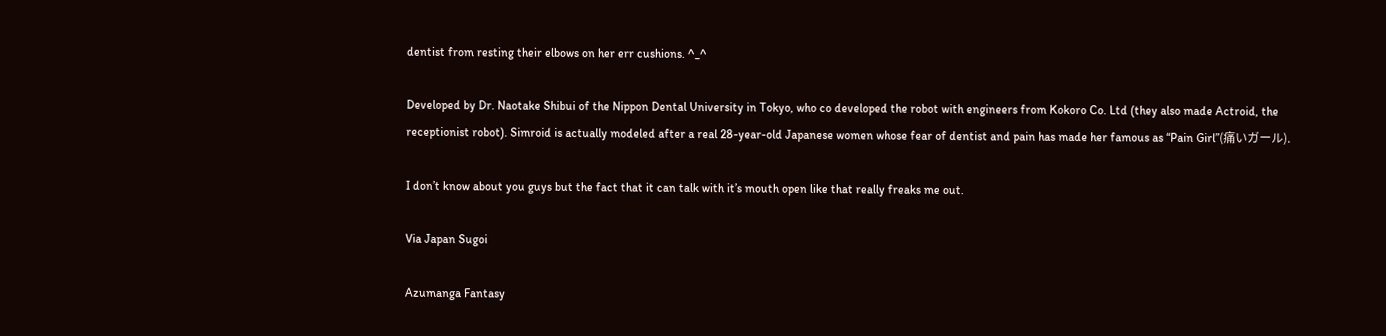dentist from resting their elbows on her err cushions. ^_^

Developed by Dr. Naotake Shibui of the Nippon Dental University in Tokyo, who co developed the robot with engineers from Kokoro Co. Ltd (they also made Actroid, the receptionist robot). Simroid is actually modeled after a real 28-year-old Japanese women whose fear of dentist and pain has made her famous as “Pain Girl”(痛いガール).

I don’t know about you guys but the fact that it can talk with it’s mouth open like that really freaks me out.

Via Japan Sugoi

Azumanga Fantasy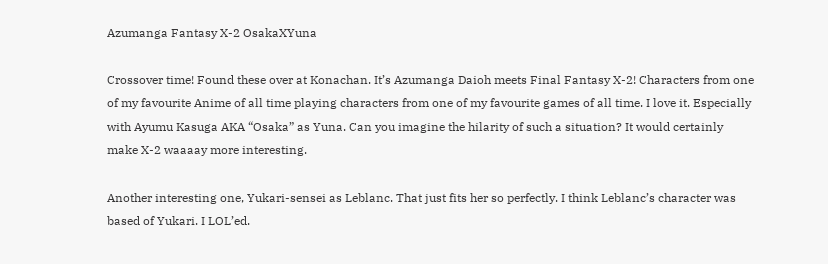Azumanga Fantasy X-2 OsakaXYuna

Crossover time! Found these over at Konachan. It’s Azumanga Daioh meets Final Fantasy X-2! Characters from one of my favourite Anime of all time playing characters from one of my favourite games of all time. I love it. Especially with Ayumu Kasuga AKA “Osaka” as Yuna. Can you imagine the hilarity of such a situation? It would certainly make X-2 waaaay more interesting.

Another interesting one, Yukari-sensei as Leblanc. That just fits her so perfectly. I think Leblanc’s character was based of Yukari. I LOL’ed.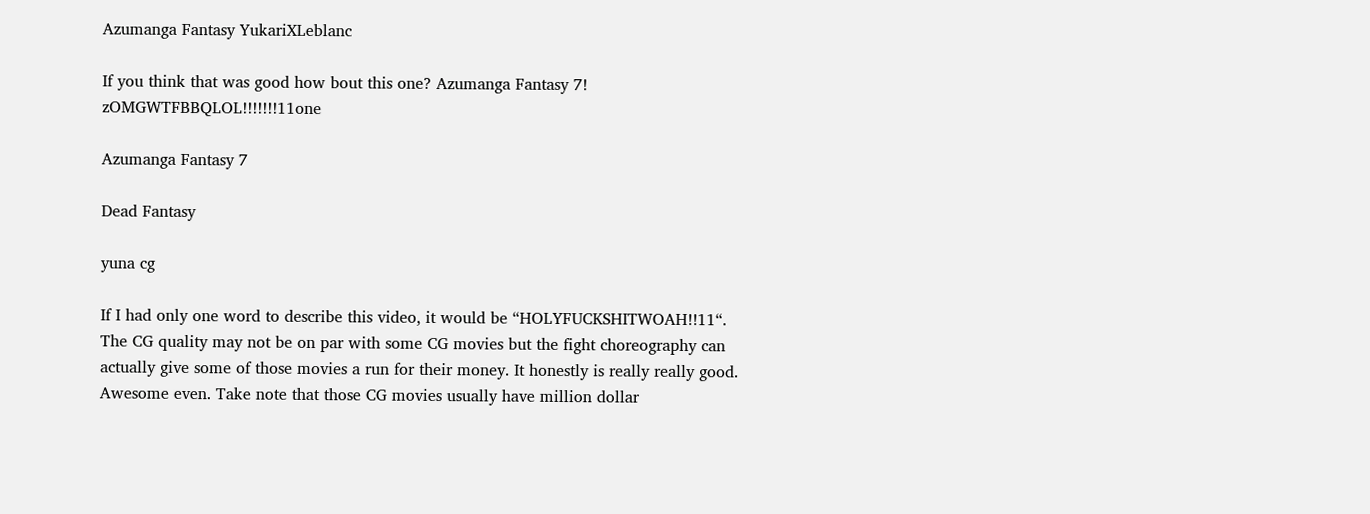Azumanga Fantasy YukariXLeblanc

If you think that was good how bout this one? Azumanga Fantasy 7! zOMGWTFBBQLOL!!!!!!!11one

Azumanga Fantasy 7

Dead Fantasy

yuna cg

If I had only one word to describe this video, it would be “HOLYFUCKSHITWOAH!!11“. The CG quality may not be on par with some CG movies but the fight choreography can actually give some of those movies a run for their money. It honestly is really really good. Awesome even. Take note that those CG movies usually have million dollar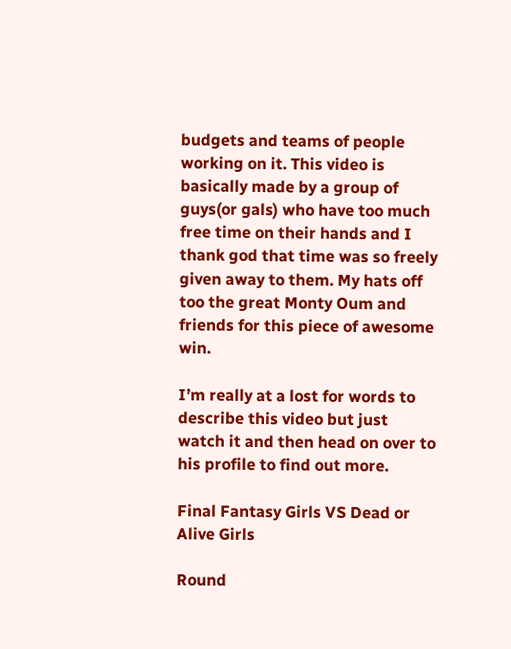budgets and teams of people working on it. This video is basically made by a group of guys(or gals) who have too much free time on their hands and I thank god that time was so freely given away to them. My hats off too the great Monty Oum and friends for this piece of awesome win.

I’m really at a lost for words to describe this video but just watch it and then head on over to his profile to find out more.

Final Fantasy Girls VS Dead or Alive Girls

Round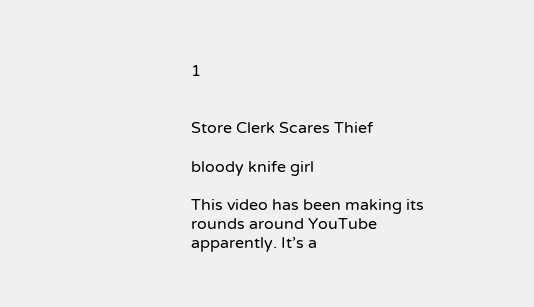1


Store Clerk Scares Thief

bloody knife girl

This video has been making its rounds around YouTube apparently. It’s a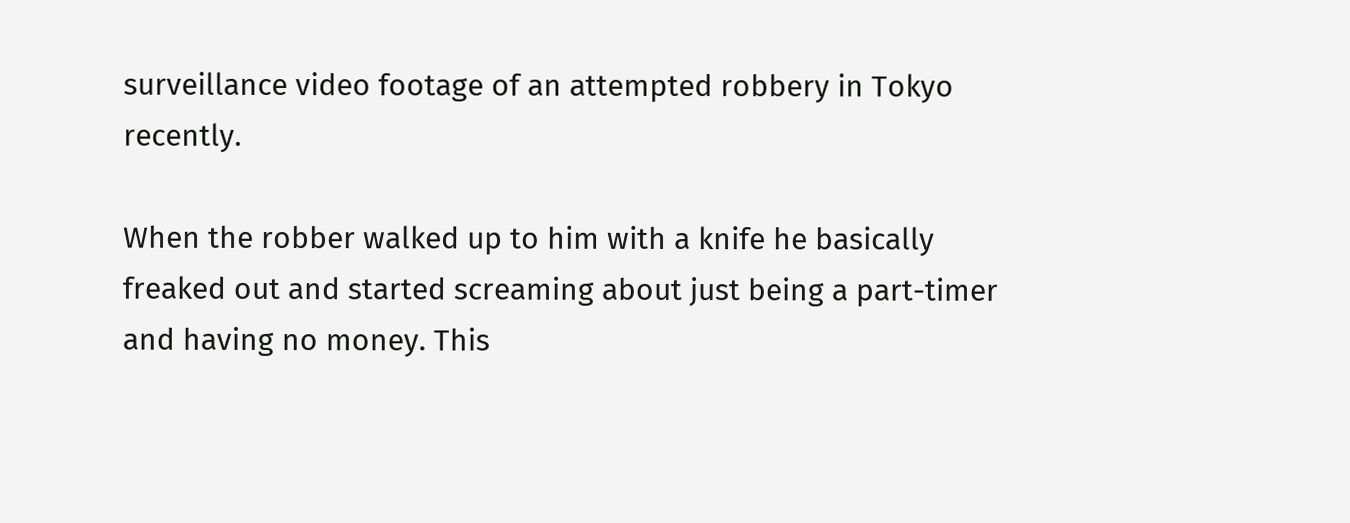surveillance video footage of an attempted robbery in Tokyo recently.

When the robber walked up to him with a knife he basically freaked out and started screaming about just being a part-timer and having no money. This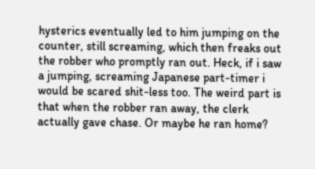hysterics eventually led to him jumping on the counter, still screaming, which then freaks out the robber who promptly ran out. Heck, if i saw a jumping, screaming Japanese part-timer i would be scared shit-less too. The weird part is that when the robber ran away, the clerk actually gave chase. Or maybe he ran home?